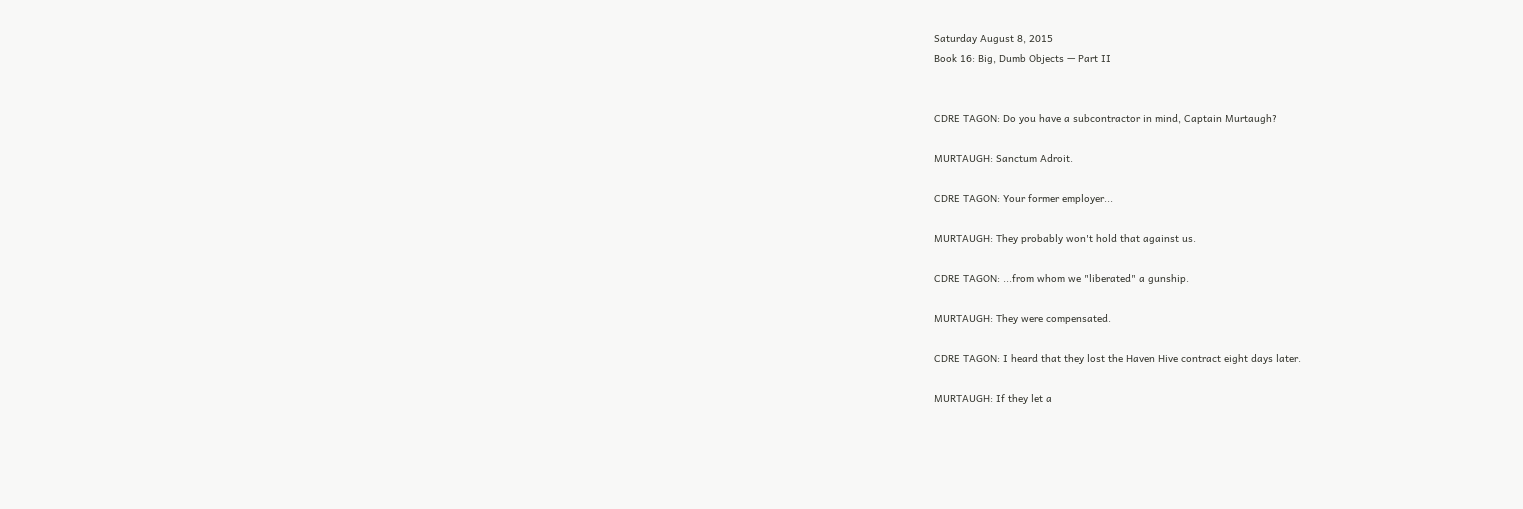Saturday August 8, 2015
Book 16: Big, Dumb Objects — Part II


CDRE TAGON: Do you have a subcontractor in mind, Captain Murtaugh?

MURTAUGH: Sanctum Adroit.

CDRE TAGON: Your former employer...

MURTAUGH: They probably won't hold that against us.

CDRE TAGON: ...from whom we "liberated" a gunship.

MURTAUGH: They were compensated.

CDRE TAGON: I heard that they lost the Haven Hive contract eight days later.

MURTAUGH: If they let a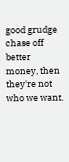good grudge chase off better money, then they're not who we want.